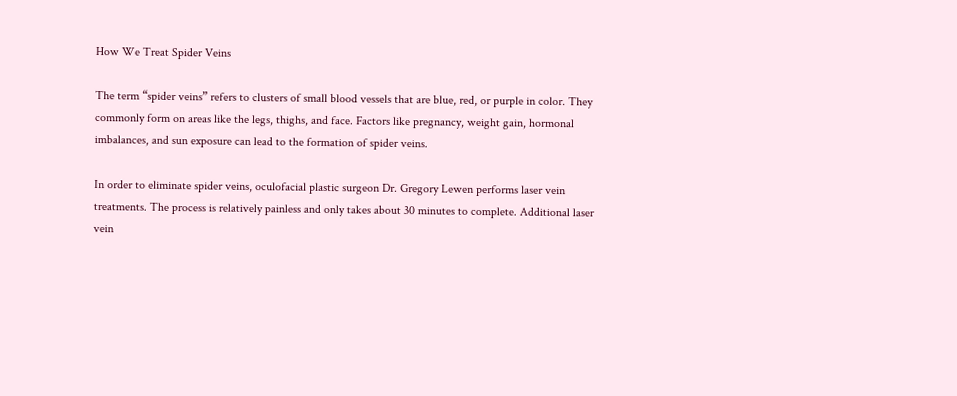How We Treat Spider Veins

The term “spider veins” refers to clusters of small blood vessels that are blue, red, or purple in color. They commonly form on areas like the legs, thighs, and face. Factors like pregnancy, weight gain, hormonal imbalances, and sun exposure can lead to the formation of spider veins.

In order to eliminate spider veins, oculofacial plastic surgeon Dr. Gregory Lewen performs laser vein treatments. The process is relatively painless and only takes about 30 minutes to complete. Additional laser vein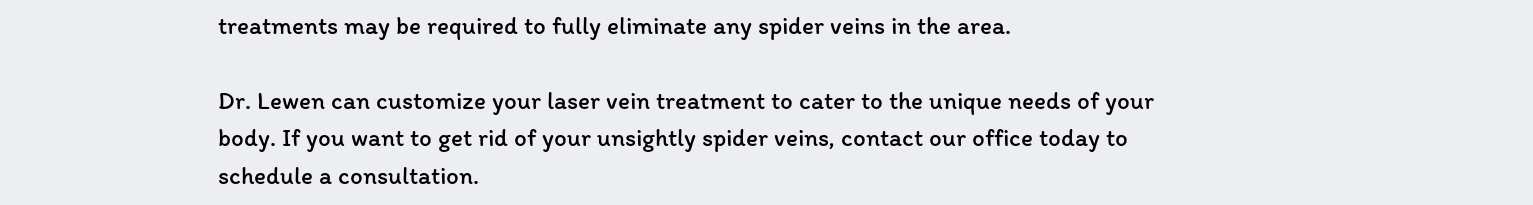treatments may be required to fully eliminate any spider veins in the area.

Dr. Lewen can customize your laser vein treatment to cater to the unique needs of your body. If you want to get rid of your unsightly spider veins, contact our office today to schedule a consultation.